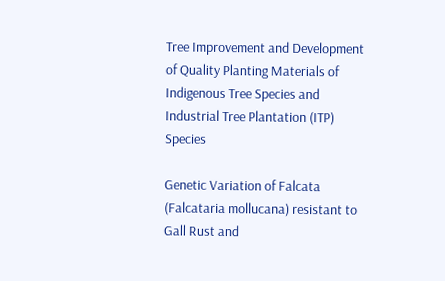Tree Improvement and Development of Quality Planting Materials of Indigenous Tree Species and Industrial Tree Plantation (ITP) Species

Genetic Variation of Falcata (Falcataria mollucana) resistant to Gall Rust and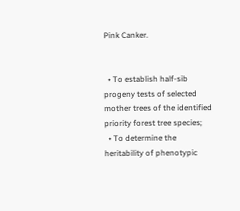Pink Canker.


  • To establish half-sib progeny tests of selected mother trees of the identified priority forest tree species;
  • To determine the heritability of phenotypic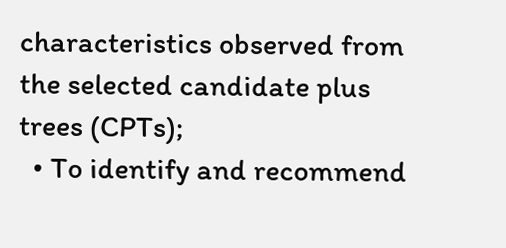characteristics observed from the selected candidate plus trees (CPTs);
  • To identify and recommend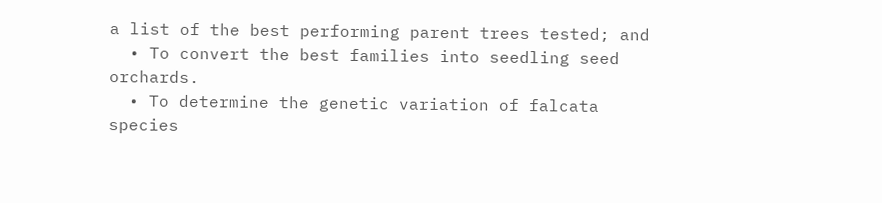a list of the best performing parent trees tested; and
  • To convert the best families into seedling seed orchards.
  • To determine the genetic variation of falcata species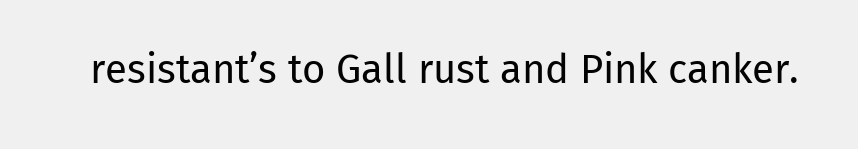resistant’s to Gall rust and Pink canker.